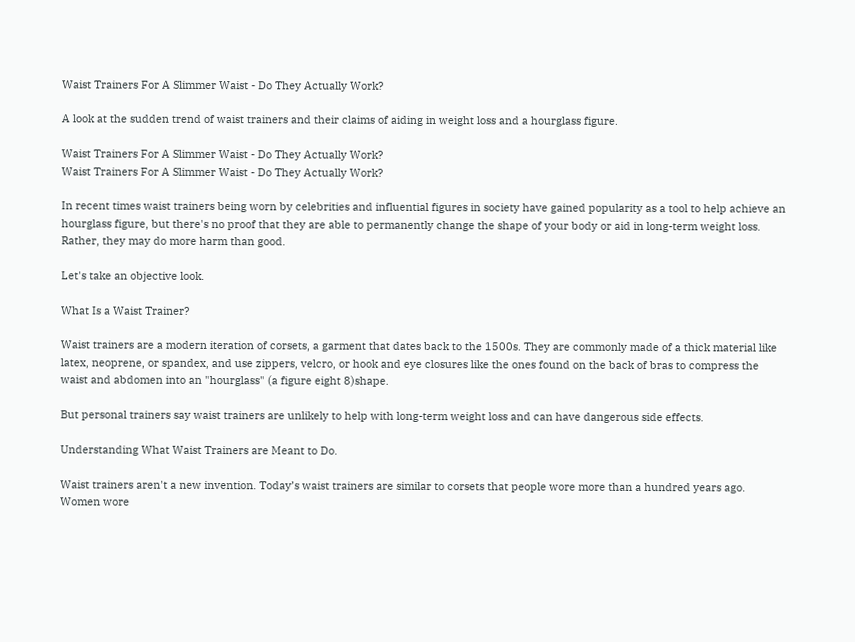Waist Trainers For A Slimmer Waist - Do They Actually Work?

A look at the sudden trend of waist trainers and their claims of aiding in weight loss and a hourglass figure.

Waist Trainers For A Slimmer Waist - Do They Actually Work?
Waist Trainers For A Slimmer Waist - Do They Actually Work?

In recent times waist trainers being worn by celebrities and influential figures in society have gained popularity as a tool to help achieve an hourglass figure, but there's no proof that they are able to permanently change the shape of your body or aid in long-term weight loss. Rather, they may do more harm than good.

Let's take an objective look.

What Is a Waist Trainer?

Waist trainers are a modern iteration of corsets, a garment that dates back to the 1500s. They are commonly made of a thick material like latex, neoprene, or spandex, and use zippers, velcro, or hook and eye closures like the ones found on the back of bras to compress the waist and abdomen into an "hourglass" (a figure eight 8)shape.

But personal trainers say waist trainers are unlikely to help with long-term weight loss and can have dangerous side effects.

Understanding What Waist Trainers are Meant to Do.

Waist trainers aren't a new invention. Today’s waist trainers are similar to corsets that people wore more than a hundred years ago. Women wore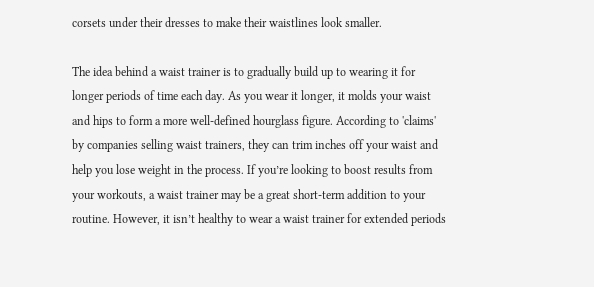corsets under their dresses to make their waistlines look smaller.

The idea behind a waist trainer is to gradually build up to wearing it for longer periods of time each day. As you wear it longer, it molds your waist and hips to form a more well-defined hourglass figure. According to 'claims' by companies selling waist trainers, they can trim inches off your waist and help you lose weight in the process. If you’re looking to boost results from your workouts, a waist trainer may be a great short-term addition to your routine. However, it isn’t healthy to wear a waist trainer for extended periods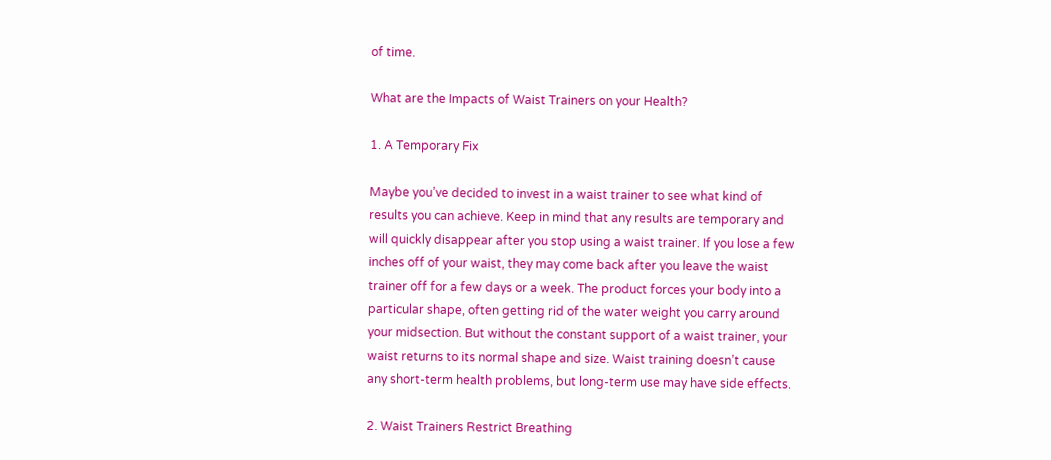of time.

What are the Impacts of Waist Trainers on your Health?

1. A Temporary Fix

Maybe you’ve decided to invest in a waist trainer to see what kind of results you can achieve. Keep in mind that any results are temporary and will quickly disappear after you stop using a waist trainer. If you lose a few inches off of your waist, they may come back after you leave the waist trainer off for a few days or a week. The product forces your body into a particular shape, often getting rid of the water weight you carry around your midsection. But without the constant support of a waist trainer, your waist returns to its normal shape and size. Waist training doesn’t cause any short-term health problems, but long-term use may have side effects.

2. Waist Trainers Restrict Breathing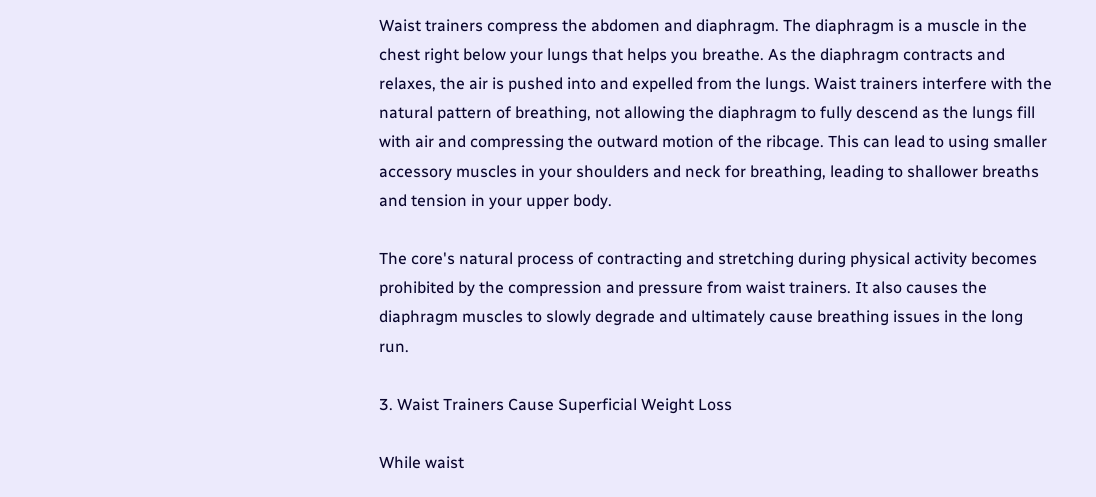Waist trainers compress the abdomen and diaphragm. The diaphragm is a muscle in the chest right below your lungs that helps you breathe. As the diaphragm contracts and relaxes, the air is pushed into and expelled from the lungs. Waist trainers interfere with the natural pattern of breathing, not allowing the diaphragm to fully descend as the lungs fill with air and compressing the outward motion of the ribcage. This can lead to using smaller accessory muscles in your shoulders and neck for breathing, leading to shallower breaths and tension in your upper body.

The core's natural process of contracting and stretching during physical activity becomes prohibited by the compression and pressure from waist trainers. It also causes the diaphragm muscles to slowly degrade and ultimately cause breathing issues in the long run.

3. Waist Trainers Cause Superficial Weight Loss

While waist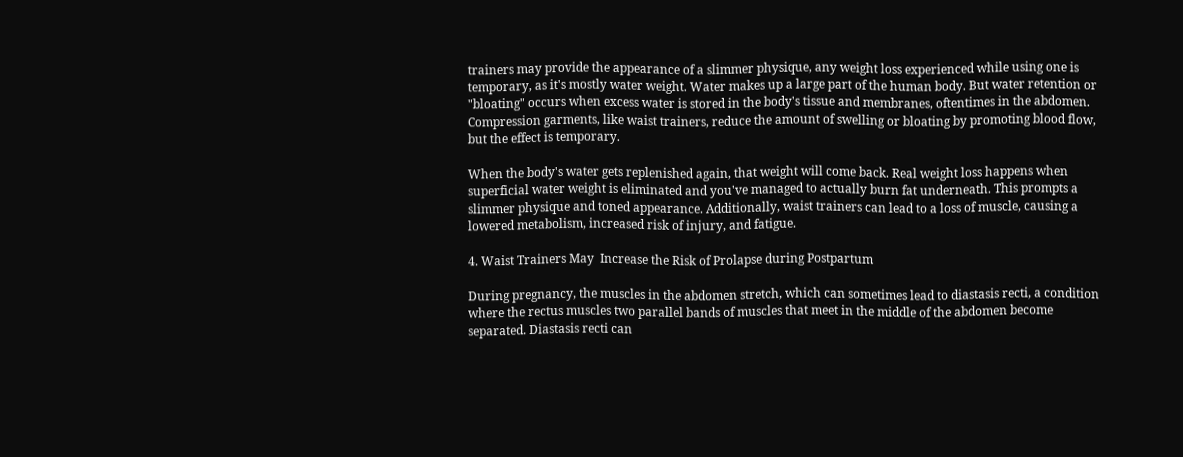trainers may provide the appearance of a slimmer physique, any weight loss experienced while using one is temporary, as it's mostly water weight. Water makes up a large part of the human body. But water retention or "bloating" occurs when excess water is stored in the body's tissue and membranes, oftentimes in the abdomen. Compression garments, like waist trainers, reduce the amount of swelling or bloating by promoting blood flow, but the effect is temporary.

When the body's water gets replenished again, that weight will come back. Real weight loss happens when superficial water weight is eliminated and you've managed to actually burn fat underneath. This prompts a slimmer physique and toned appearance. Additionally, waist trainers can lead to a loss of muscle, causing a lowered metabolism, increased risk of injury, and fatigue.

4. Waist Trainers May  Increase the Risk of Prolapse during Postpartum

During pregnancy, the muscles in the abdomen stretch, which can sometimes lead to diastasis recti, a condition where the rectus muscles two parallel bands of muscles that meet in the middle of the abdomen become separated. Diastasis recti can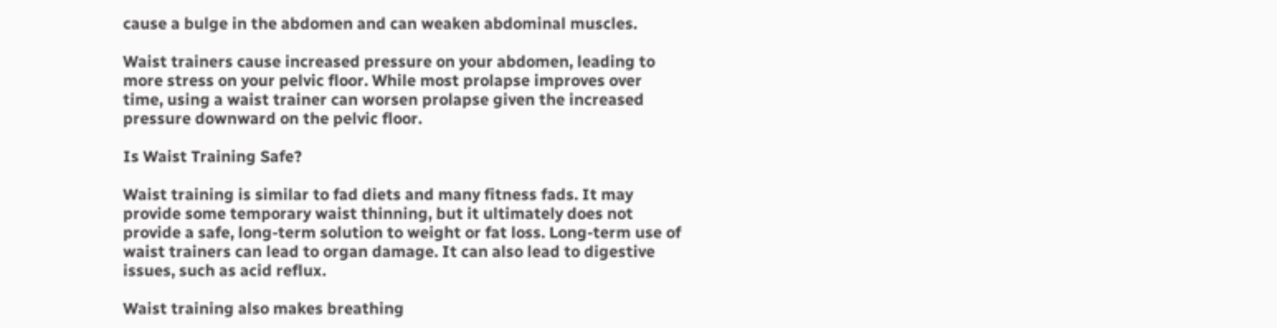cause a bulge in the abdomen and can weaken abdominal muscles.

Waist trainers cause increased pressure on your abdomen, leading to more stress on your pelvic floor. While most prolapse improves over time, using a waist trainer can worsen prolapse given the increased pressure downward on the pelvic floor.

Is Waist Training Safe?

Waist training is similar to fad diets and many fitness fads. It may provide some temporary waist thinning, but it ultimately does not provide a safe, long-term solution to weight or fat loss. Long-term use of waist trainers can lead to organ damage. It can also lead to digestive issues, such as acid reflux.

Waist training also makes breathing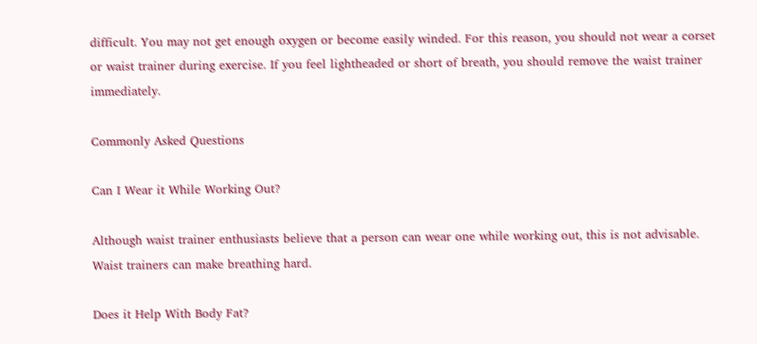difficult. You may not get enough oxygen or become easily winded. For this reason, you should not wear a corset or waist trainer during exercise. If you feel lightheaded or short of breath, you should remove the waist trainer immediately.

Commonly Asked Questions

Can I Wear it While Working Out?

Although waist trainer enthusiasts believe that a person can wear one while working out, this is not advisable. Waist trainers can make breathing hard.

Does it Help With Body Fat?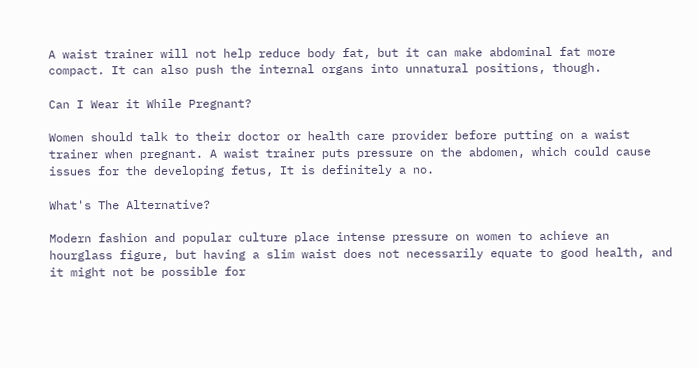A waist trainer will not help reduce body fat, but it can make abdominal fat more compact. It can also push the internal organs into unnatural positions, though.

Can I Wear it While Pregnant?

Women should talk to their doctor or health care provider before putting on a waist trainer when pregnant. A waist trainer puts pressure on the abdomen, which could cause issues for the developing fetus, It is definitely a no.

What's The Alternative?

Modern fashion and popular culture place intense pressure on women to achieve an hourglass figure, but having a slim waist does not necessarily equate to good health, and it might not be possible for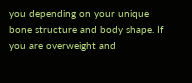you depending on your unique bone structure and body shape. If you are overweight and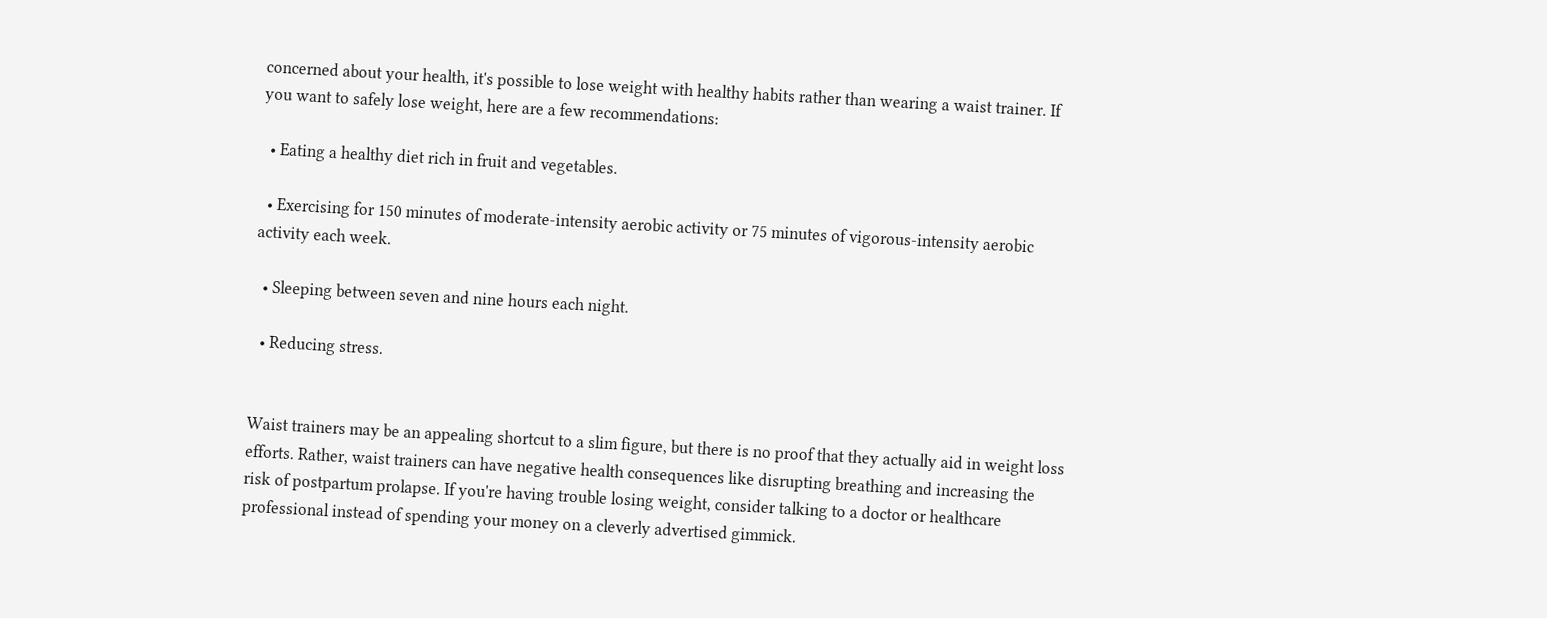concerned about your health, it's possible to lose weight with healthy habits rather than wearing a waist trainer. If you want to safely lose weight, here are a few recommendations:

  • Eating a healthy diet rich in fruit and vegetables.

  • Exercising for 150 minutes of moderate-intensity aerobic activity or 75 minutes of vigorous-intensity aerobic activity each week.

  • Sleeping between seven and nine hours each night.

  • Reducing stress.


Waist trainers may be an appealing shortcut to a slim figure, but there is no proof that they actually aid in weight loss efforts. Rather, waist trainers can have negative health consequences like disrupting breathing and increasing the risk of postpartum prolapse. If you're having trouble losing weight, consider talking to a doctor or healthcare professional instead of spending your money on a cleverly advertised gimmick.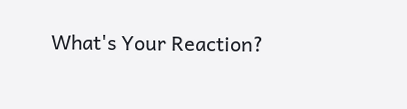What's Your Reaction?